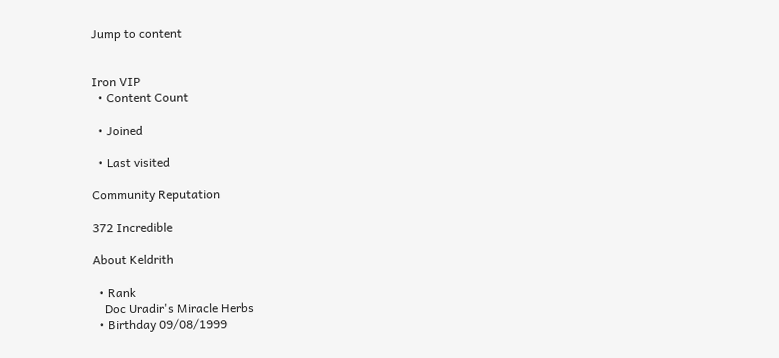Jump to content


Iron VIP
  • Content Count

  • Joined

  • Last visited

Community Reputation

372 Incredible

About Keldrith

  • Rank
    Doc Uradir's Miracle Herbs
  • Birthday 09/08/1999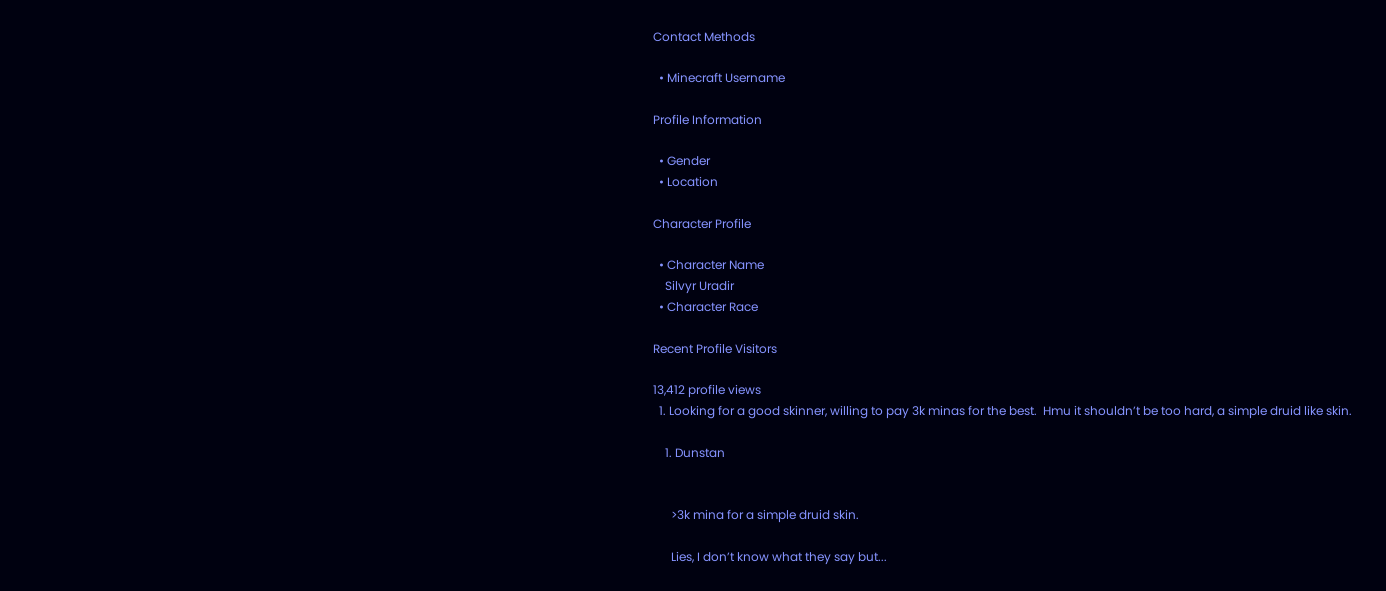Contact Methods

  • Minecraft Username

Profile Information

  • Gender
  • Location

Character Profile

  • Character Name
    Silvyr Uradir
  • Character Race

Recent Profile Visitors

13,412 profile views
  1. Looking for a good skinner, willing to pay 3k minas for the best.  Hmu it shouldn’t be too hard, a simple druid like skin.

    1. Dunstan


      >3k mina for a simple druid skin.

      Lies, I don’t know what they say but...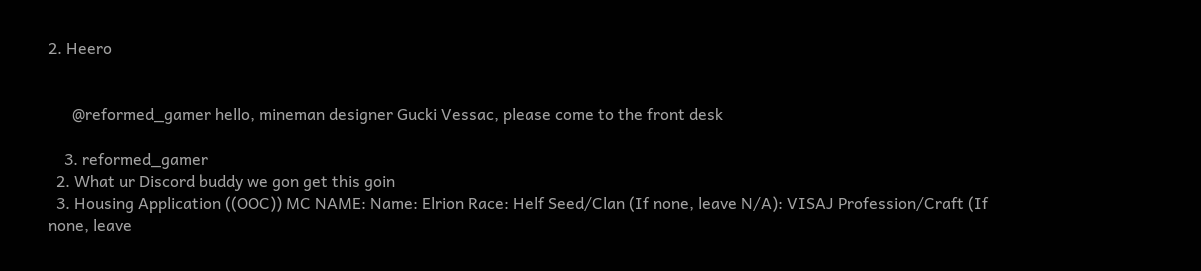2. Heero


      @reformed_gamer hello, mineman designer Gucki Vessac, please come to the front desk

    3. reformed_gamer
  2. What ur Discord buddy we gon get this goin
  3. Housing Application ((OOC)) MC NAME: Name: Elrion Race: Helf Seed/Clan (If none, leave N/A): VISAJ Profession/Craft (If none, leave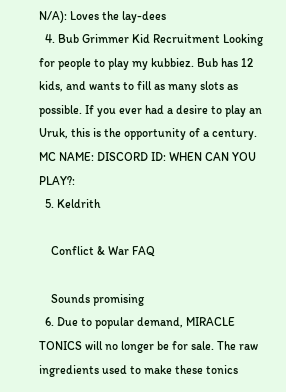N/A): Loves the lay-dees
  4. Bub Grimmer Kid Recruitment Looking for people to play my kubbiez. Bub has 12 kids, and wants to fill as many slots as possible. If you ever had a desire to play an Uruk, this is the opportunity of a century. MC NAME: DISCORD ID: WHEN CAN YOU PLAY?:
  5. Keldrith

    Conflict & War FAQ

    Sounds promising
  6. Due to popular demand, MIRACLE TONICS will no longer be for sale. The raw ingredients used to make these tonics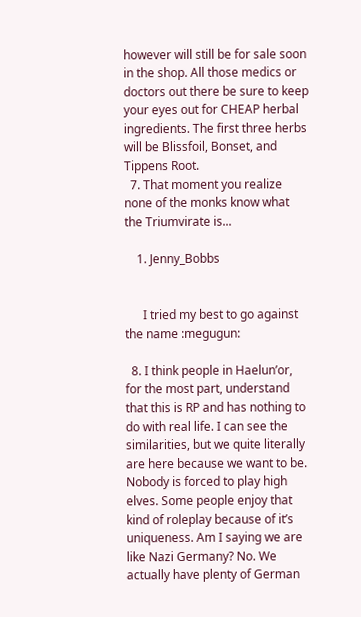however will still be for sale soon in the shop. All those medics or doctors out there be sure to keep your eyes out for CHEAP herbal ingredients. The first three herbs will be Blissfoil, Bonset, and Tippens Root.
  7. That moment you realize none of the monks know what the Triumvirate is...

    1. Jenny_Bobbs


      I tried my best to go against the name :megugun:

  8. I think people in Haelun’or, for the most part, understand that this is RP and has nothing to do with real life. I can see the similarities, but we quite literally are here because we want to be. Nobody is forced to play high elves. Some people enjoy that kind of roleplay because of it’s uniqueness. Am I saying we are like Nazi Germany? No. We actually have plenty of German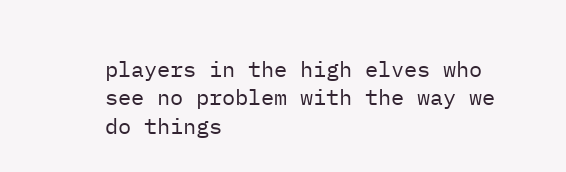players in the high elves who see no problem with the way we do things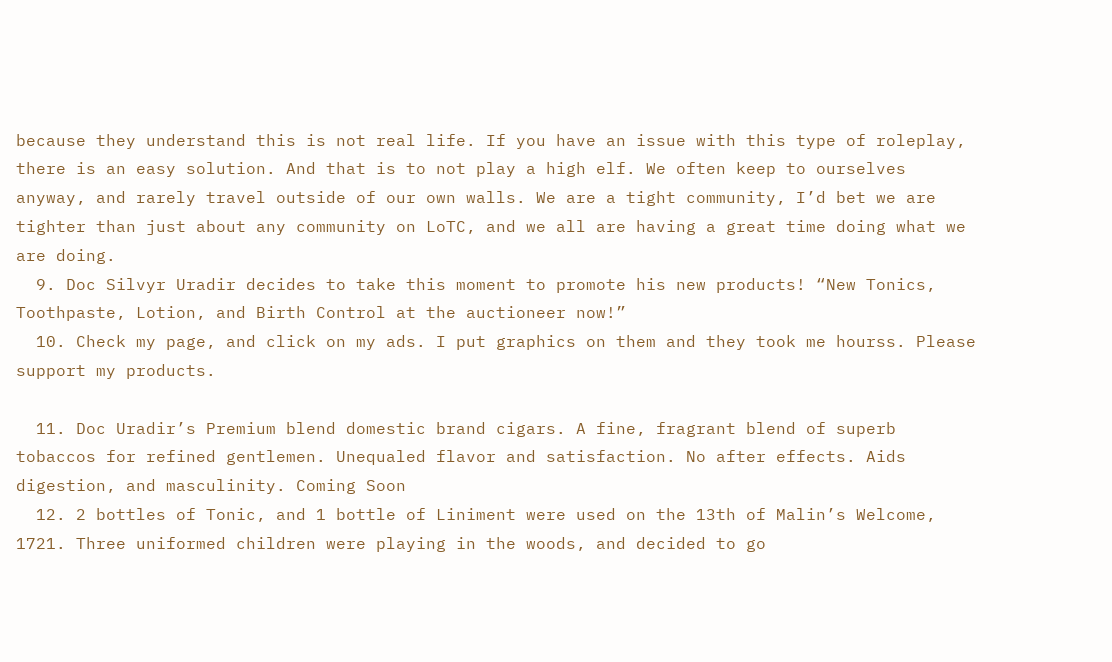because they understand this is not real life. If you have an issue with this type of roleplay, there is an easy solution. And that is to not play a high elf. We often keep to ourselves anyway, and rarely travel outside of our own walls. We are a tight community, I’d bet we are tighter than just about any community on LoTC, and we all are having a great time doing what we are doing.
  9. Doc Silvyr Uradir decides to take this moment to promote his new products! “New Tonics, Toothpaste, Lotion, and Birth Control at the auctioneer now!”
  10. Check my page, and click on my ads. I put graphics on them and they took me hourss. Please support my products.

  11. Doc Uradir’s Premium blend domestic brand cigars. A fine, fragrant blend of superb tobaccos for refined gentlemen. Unequaled flavor and satisfaction. No after effects. Aids digestion, and masculinity. Coming Soon
  12. 2 bottles of Tonic, and 1 bottle of Liniment were used on the 13th of Malin’s Welcome, 1721. Three uniformed children were playing in the woods, and decided to go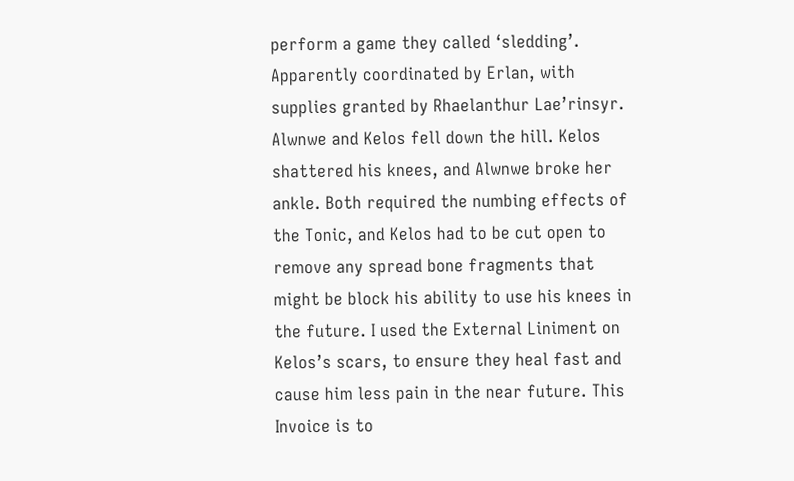perform a game they called ‘sledding’. Apparently coordinated by Erlan, with supplies granted by Rhaelanthur Lae’rinsyr. Alwnwe and Kelos fell down the hill. Kelos shattered his knees, and Alwnwe broke her ankle. Both required the numbing effects of the Tonic, and Kelos had to be cut open to remove any spread bone fragments that might be block his ability to use his knees in the future. I used the External Liniment on Kelos’s scars, to ensure they heal fast and cause him less pain in the near future. This Invoice is to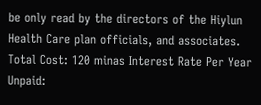be only read by the directors of the Hiylun Health Care plan officials, and associates. Total Cost: 120 minas Interest Rate Per Year Unpaid: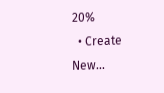20%
  • Create New...